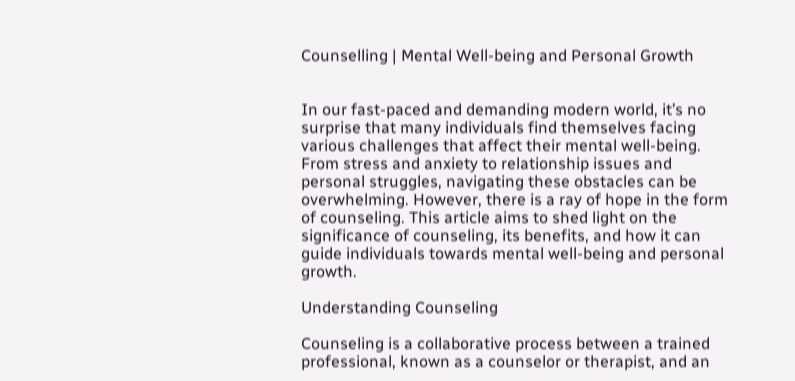Counselling | Mental Well-being and Personal Growth


In our fast-paced and demanding modern world, it’s no surprise that many individuals find themselves facing various challenges that affect their mental well-being. From stress and anxiety to relationship issues and personal struggles, navigating these obstacles can be overwhelming. However, there is a ray of hope in the form of counseling. This article aims to shed light on the significance of counseling, its benefits, and how it can guide individuals towards mental well-being and personal growth.

Understanding Counseling

Counseling is a collaborative process between a trained professional, known as a counselor or therapist, and an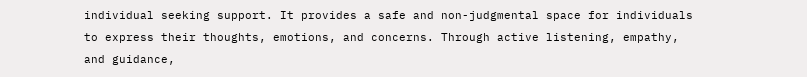individual seeking support. It provides a safe and non-judgmental space for individuals to express their thoughts, emotions, and concerns. Through active listening, empathy, and guidance,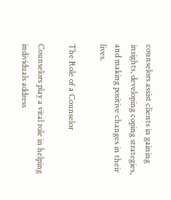counselors assist clients in gaining insights, developing coping strategies, and making positive changes in their lives.

The Role of a Counselor

Counselors play a vital role in helping individuals address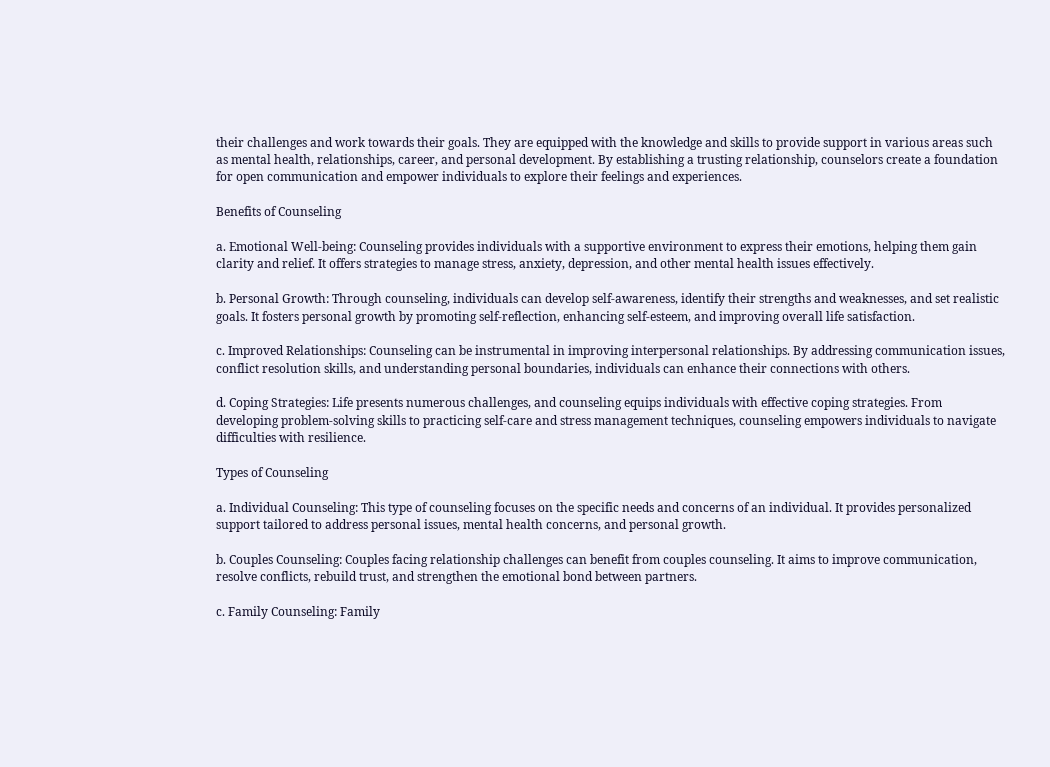their challenges and work towards their goals. They are equipped with the knowledge and skills to provide support in various areas such as mental health, relationships, career, and personal development. By establishing a trusting relationship, counselors create a foundation for open communication and empower individuals to explore their feelings and experiences.

Benefits of Counseling

a. Emotional Well-being: Counseling provides individuals with a supportive environment to express their emotions, helping them gain clarity and relief. It offers strategies to manage stress, anxiety, depression, and other mental health issues effectively.

b. Personal Growth: Through counseling, individuals can develop self-awareness, identify their strengths and weaknesses, and set realistic goals. It fosters personal growth by promoting self-reflection, enhancing self-esteem, and improving overall life satisfaction.

c. Improved Relationships: Counseling can be instrumental in improving interpersonal relationships. By addressing communication issues, conflict resolution skills, and understanding personal boundaries, individuals can enhance their connections with others.

d. Coping Strategies: Life presents numerous challenges, and counseling equips individuals with effective coping strategies. From developing problem-solving skills to practicing self-care and stress management techniques, counseling empowers individuals to navigate difficulties with resilience.

Types of Counseling

a. Individual Counseling: This type of counseling focuses on the specific needs and concerns of an individual. It provides personalized support tailored to address personal issues, mental health concerns, and personal growth.

b. Couples Counseling: Couples facing relationship challenges can benefit from couples counseling. It aims to improve communication, resolve conflicts, rebuild trust, and strengthen the emotional bond between partners.

c. Family Counseling: Family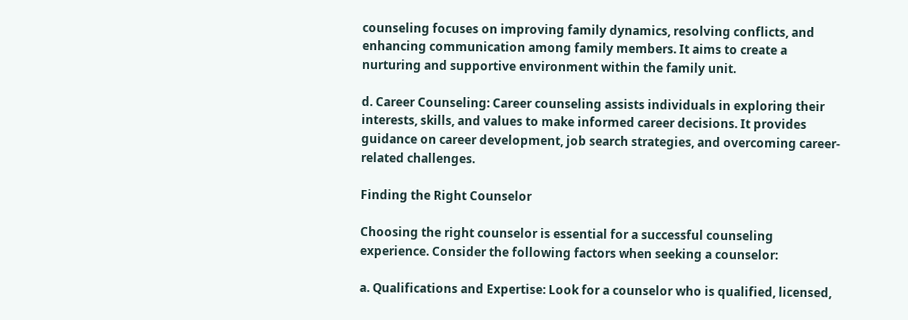counseling focuses on improving family dynamics, resolving conflicts, and enhancing communication among family members. It aims to create a nurturing and supportive environment within the family unit.

d. Career Counseling: Career counseling assists individuals in exploring their interests, skills, and values to make informed career decisions. It provides guidance on career development, job search strategies, and overcoming career-related challenges.

Finding the Right Counselor

Choosing the right counselor is essential for a successful counseling experience. Consider the following factors when seeking a counselor:

a. Qualifications and Expertise: Look for a counselor who is qualified, licensed,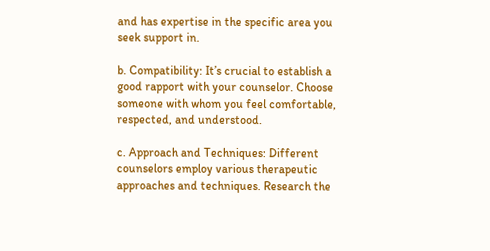and has expertise in the specific area you seek support in.

b. Compatibility: It’s crucial to establish a good rapport with your counselor. Choose someone with whom you feel comfortable, respected, and understood.

c. Approach and Techniques: Different counselors employ various therapeutic approaches and techniques. Research the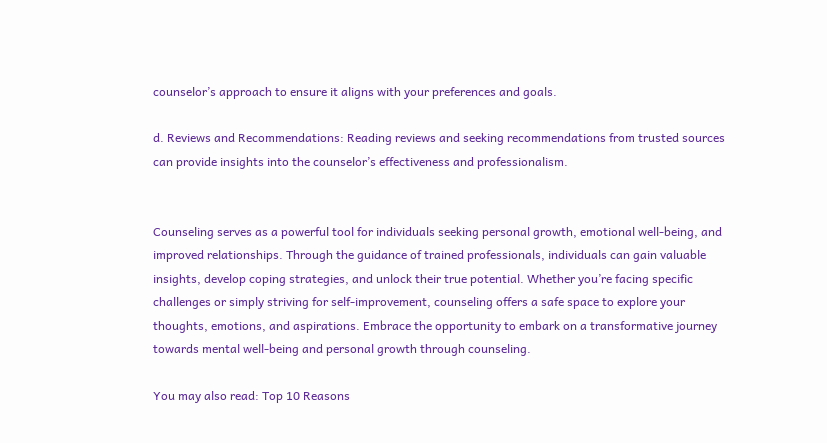counselor’s approach to ensure it aligns with your preferences and goals.

d. Reviews and Recommendations: Reading reviews and seeking recommendations from trusted sources can provide insights into the counselor’s effectiveness and professionalism.


Counseling serves as a powerful tool for individuals seeking personal growth, emotional well-being, and improved relationships. Through the guidance of trained professionals, individuals can gain valuable insights, develop coping strategies, and unlock their true potential. Whether you’re facing specific challenges or simply striving for self-improvement, counseling offers a safe space to explore your thoughts, emotions, and aspirations. Embrace the opportunity to embark on a transformative journey towards mental well-being and personal growth through counseling.

You may also read: Top 10 Reasons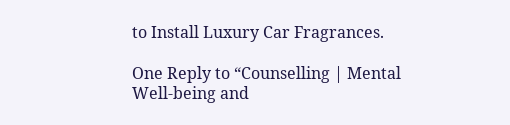to Install Luxury Car Fragrances.

One Reply to “Counselling | Mental Well-being and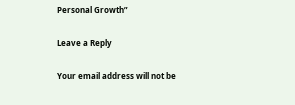Personal Growth”

Leave a Reply

Your email address will not be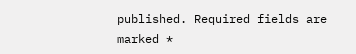published. Required fields are marked *